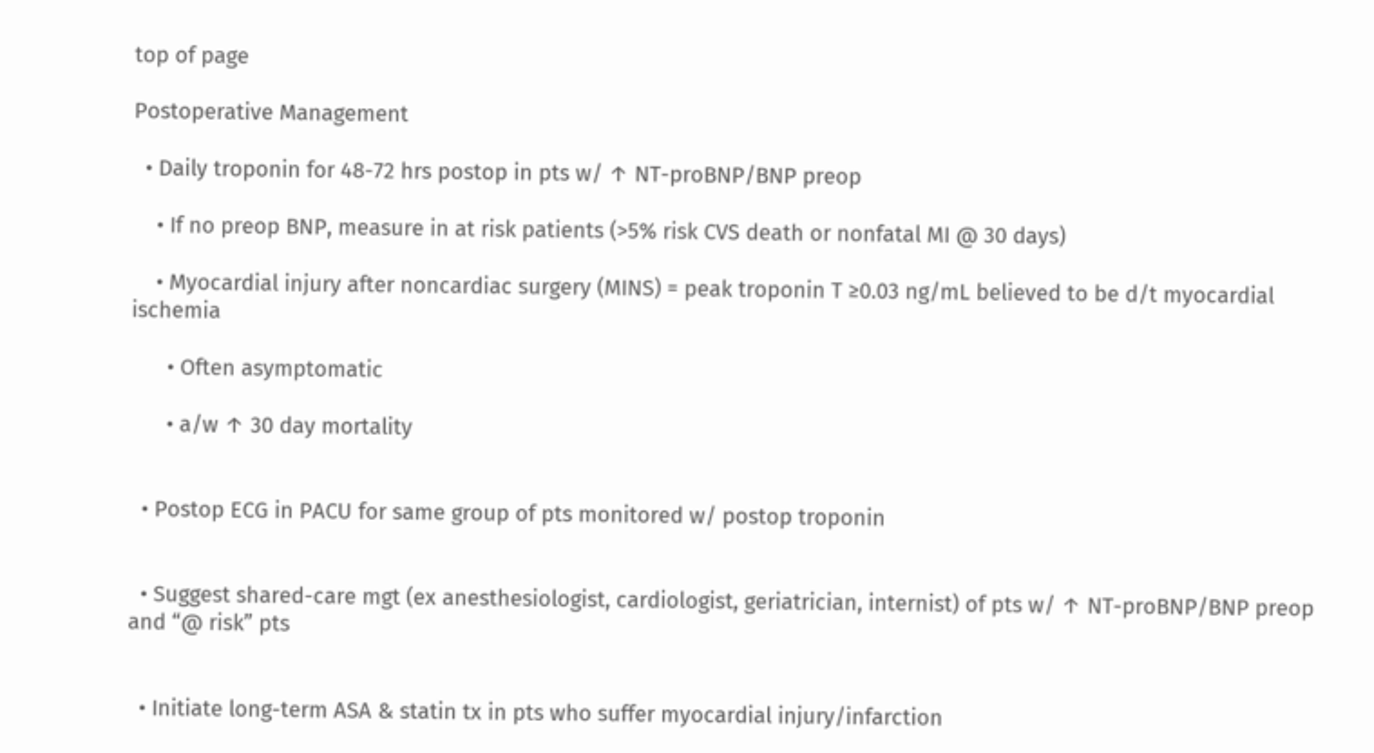top of page

Postoperative Management

  • Daily troponin for 48-72 hrs postop in pts w/ ↑ NT-proBNP/BNP preop

    • If no preop BNP, measure in at risk patients (>5% risk CVS death or nonfatal MI @ 30 days)

    • Myocardial injury after noncardiac surgery (MINS) = peak troponin T ≥0.03 ng/mL believed to be d/t myocardial ischemia

      • Often asymptomatic

      • a/w ↑ 30 day mortality


  • Postop ECG in PACU for same group of pts monitored w/ postop troponin


  • Suggest shared-care mgt (ex anesthesiologist, cardiologist, geriatrician, internist) of pts w/ ↑ NT-proBNP/BNP preop and “@ risk” pts


  • Initiate long-term ASA & statin tx in pts who suffer myocardial injury/infarction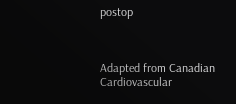postop



Adapted from Canadian Cardiovascular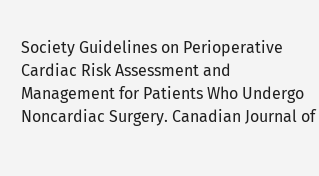Society Guidelines on Perioperative Cardiac Risk Assessment and Management for Patients Who Undergo Noncardiac Surgery. Canadian Journal of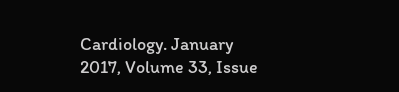Cardiology. January 2017, Volume 33, Issue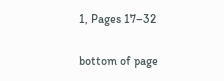1, Pages 17–32


bottom of page